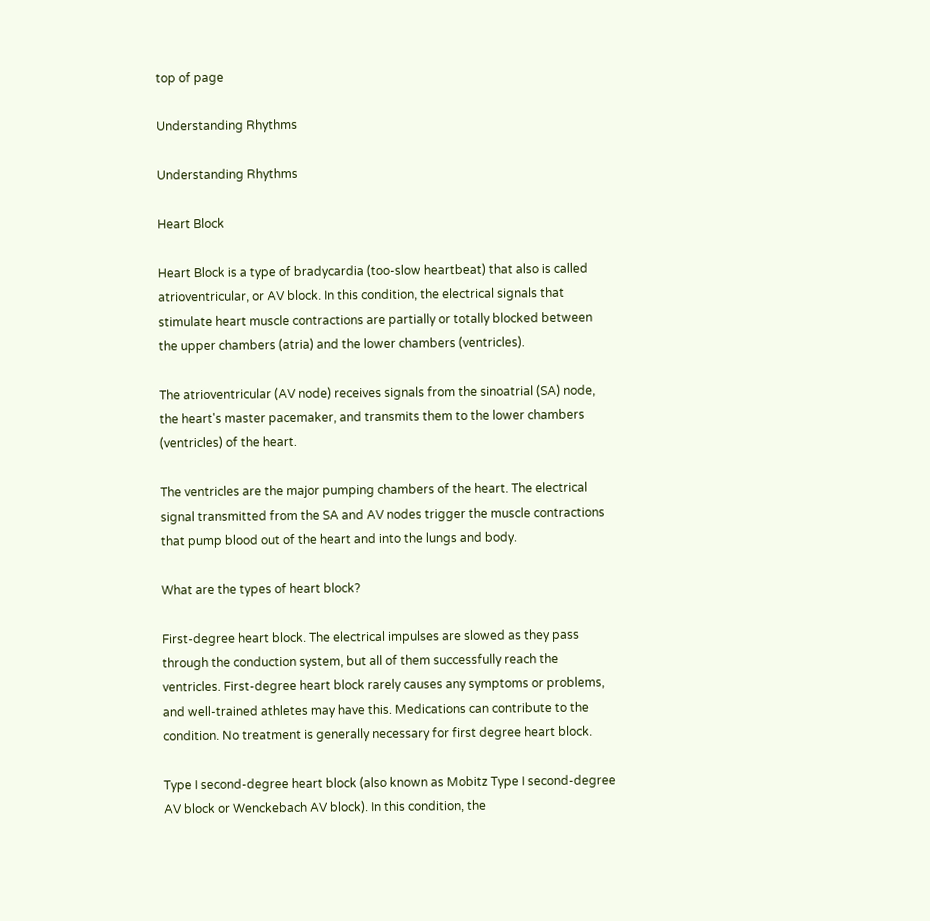top of page

Understanding Rhythms

Understanding Rhythms

Heart Block

Heart Block is a type of bradycardia (too-slow heartbeat) that also is called atrioventricular, or AV block. In this condition, the electrical signals that stimulate heart muscle contractions are partially or totally blocked between the upper chambers (atria) and the lower chambers (ventricles).

The atrioventricular (AV node) receives signals from the sinoatrial (SA) node, the heart's master pacemaker, and transmits them to the lower chambers (ventricles) of the heart.

The ventricles are the major pumping chambers of the heart. The electrical signal transmitted from the SA and AV nodes trigger the muscle contractions that pump blood out of the heart and into the lungs and body.

What are the types of heart block?

First-degree heart block. The electrical impulses are slowed as they pass through the conduction system, but all of them successfully reach the ventricles. First-degree heart block rarely causes any symptoms or problems, and well-trained athletes may have this. Medications can contribute to the condition. No treatment is generally necessary for first degree heart block.

Type I second-degree heart block (also known as Mobitz Type I second-degree AV block or Wenckebach AV block). In this condition, the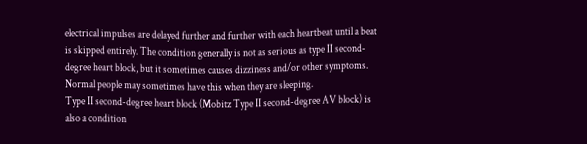electrical impulses are delayed further and further with each heartbeat until a beat is skipped entirely. The condition generally is not as serious as type II second-degree heart block, but it sometimes causes dizziness and/or other symptoms. Normal people may sometimes have this when they are sleeping.
Type II second-degree heart block (Mobitz Type II second-degree AV block) is also a condition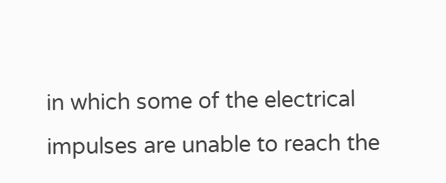in which some of the electrical impulses are unable to reach the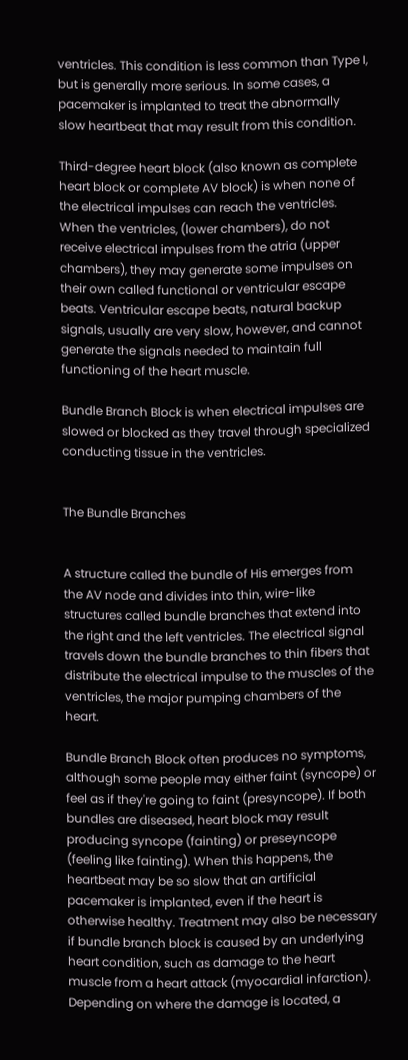ventricles. This condition is less common than Type I, but is generally more serious. In some cases, a pacemaker is implanted to treat the abnormally slow heartbeat that may result from this condition.

Third-degree heart block (also known as complete heart block or complete AV block) is when none of the electrical impulses can reach the ventricles. When the ventricles, (lower chambers), do not receive electrical impulses from the atria (upper chambers), they may generate some impulses on their own called functional or ventricular escape beats. Ventricular escape beats, natural backup signals, usually are very slow, however, and cannot generate the signals needed to maintain full functioning of the heart muscle.

Bundle Branch Block is when electrical impulses are slowed or blocked as they travel through specialized conducting tissue in the ventricles.


The Bundle Branches


A structure called the bundle of His emerges from the AV node and divides into thin, wire-like structures called bundle branches that extend into the right and the left ventricles. The electrical signal travels down the bundle branches to thin fibers that distribute the electrical impulse to the muscles of the ventricles, the major pumping chambers of the heart.

Bundle Branch Block often produces no symptoms, although some people may either faint (syncope) or feel as if they're going to faint (presyncope). If both bundles are diseased, heart block may result producing syncope (fainting) or preseyncope (feeling like fainting). When this happens, the heartbeat may be so slow that an artificial pacemaker is implanted, even if the heart is otherwise healthy. Treatment may also be necessary if bundle branch block is caused by an underlying heart condition, such as damage to the heart muscle from a heart attack (myocardial infarction). Depending on where the damage is located, a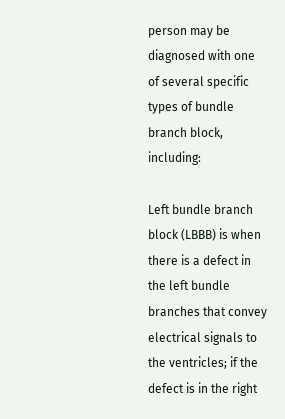person may be diagnosed with one of several specific types of bundle branch block, including:

Left bundle branch block (LBBB) is when there is a defect in the left bundle branches that convey electrical signals to the ventricles; if the defect is in the right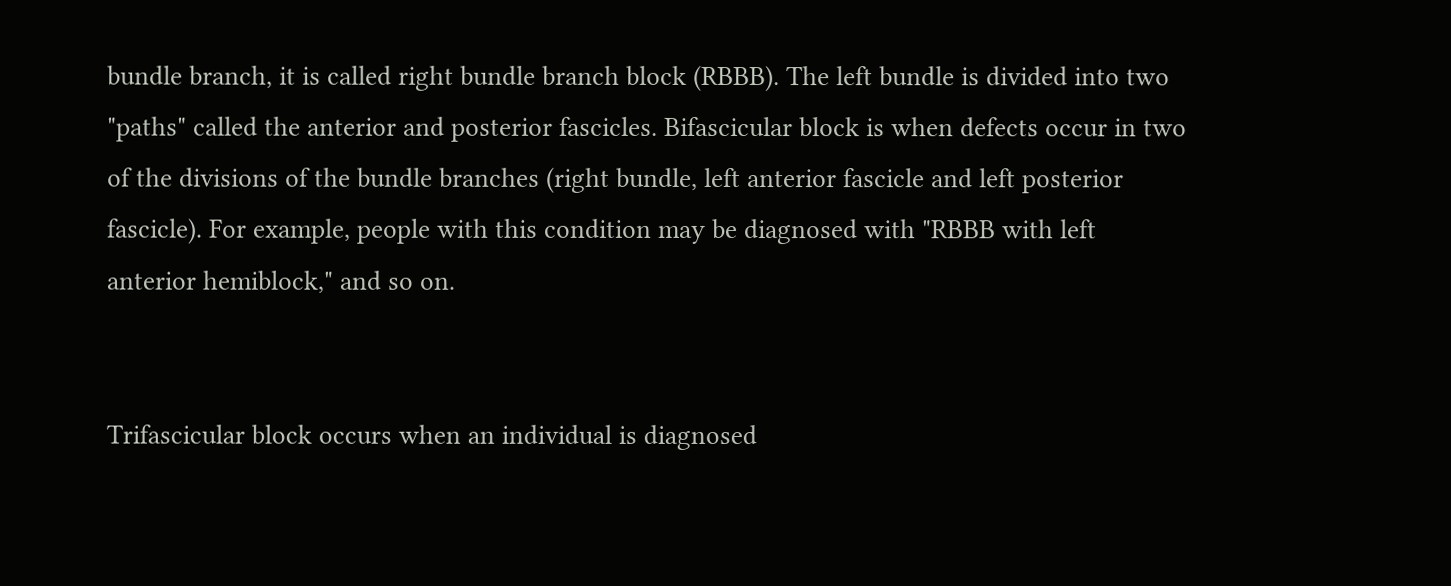bundle branch, it is called right bundle branch block (RBBB). The left bundle is divided into two "paths" called the anterior and posterior fascicles. Bifascicular block is when defects occur in two of the divisions of the bundle branches (right bundle, left anterior fascicle and left posterior fascicle). For example, people with this condition may be diagnosed with "RBBB with left anterior hemiblock," and so on.


Trifascicular block occurs when an individual is diagnosed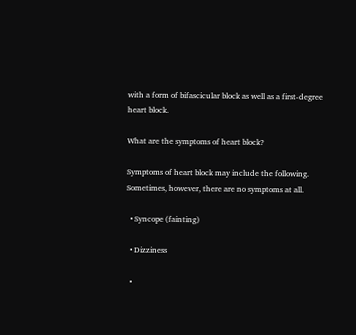with a form of bifascicular block as well as a first-degree heart block.

What are the symptoms of heart block?

Symptoms of heart block may include the following. Sometimes, however, there are no symptoms at all.

  • Syncope (fainting)

  • Dizziness

  •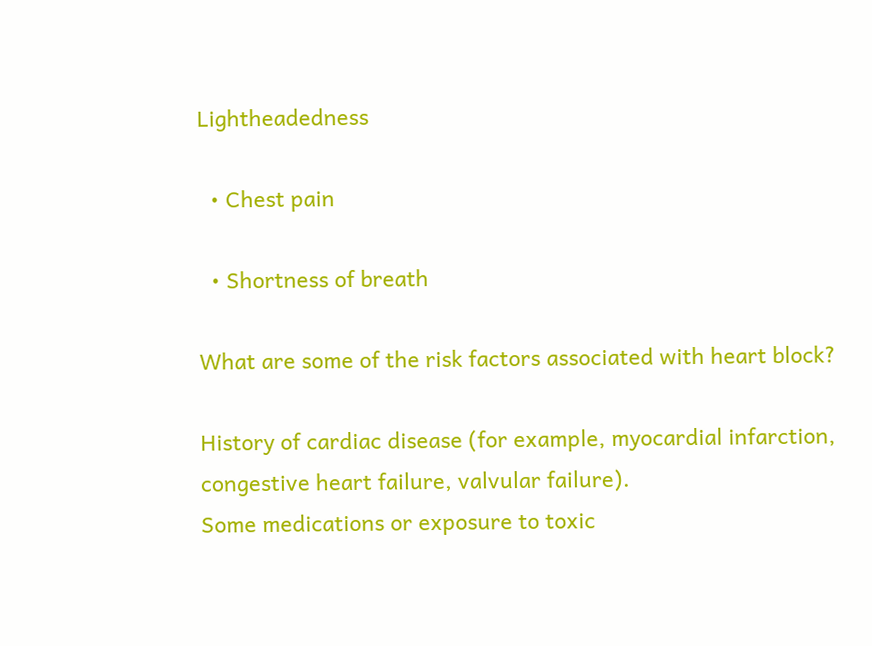Lightheadedness

  • Chest pain

  • Shortness of breath

What are some of the risk factors associated with heart block?

History of cardiac disease (for example, myocardial infarction, congestive heart failure, valvular failure).
Some medications or exposure to toxic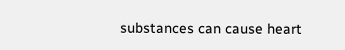substances can cause heart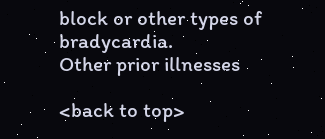block or other types of bradycardia.
Other prior illnesses

<back to top>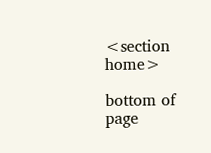<section home>

bottom of page